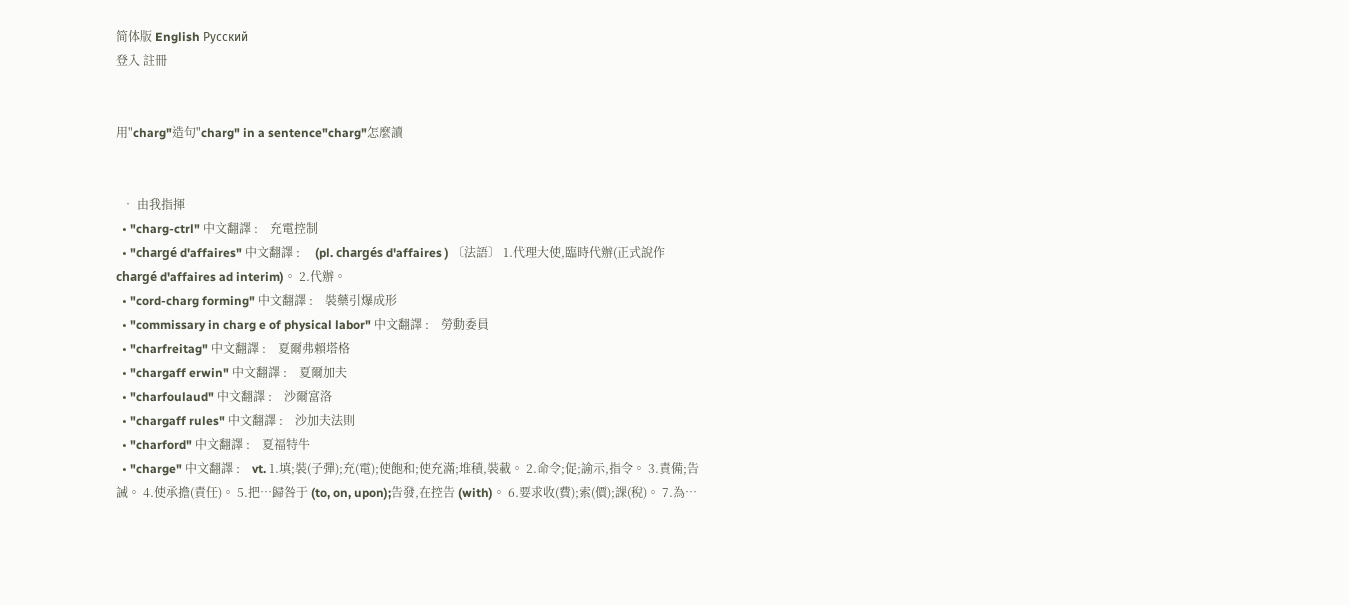简体版 English Русский
登入 註冊


用"charg"造句"charg" in a sentence"charg"怎麼讀


  • 由我指揮
  • "charg-ctrl" 中文翻譯 :    充電控制
  • "chargé d'affaires" 中文翻譯 :     (pl. chargés d'affaires ) 〔法語〕 1.代理大使,臨時代辦(正式說作 chargé d'affaires ad interim)。 2.代辦。
  • "cord-charg forming" 中文翻譯 :    裝藥引爆成形
  • "commissary in charg e of physical labor" 中文翻譯 :    勞動委員
  • "charfreitag" 中文翻譯 :    夏爾弗賴塔格
  • "chargaff erwin" 中文翻譯 :    夏爾加夫
  • "charfoulaud" 中文翻譯 :    沙爾富洛
  • "chargaff rules" 中文翻譯 :    沙加夫法則
  • "charford" 中文翻譯 :    夏福特牛
  • "charge" 中文翻譯 :    vt. 1.填;裝(子彈);充(電);使飽和;使充滿;堆積,裝載。 2.命令;促;諭示,指令。 3.責備;告誡。 4.使承擔(責任)。 5.把…歸咎于 (to, on, upon);告發,在控告 (with)。 6.要求收(費);索(價);課(稅)。 7.為…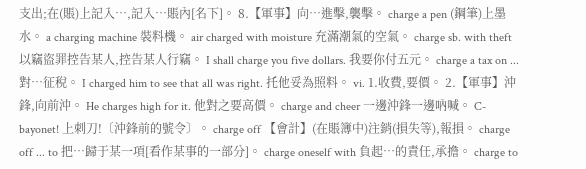支出;在(賬)上記入…,記入…賬內[名下]。 8.【軍事】向…進擊,襲擊。 charge a pen (鋼筆)上墨水。 a charging machine 裝料機。 air charged with moisture 充滿潮氣的空氣。 charge sb. with theft 以竊盜罪控告某人,控告某人行竊。 I shall charge you five dollars. 我要你付五元。 charge a tax on ...對…征稅。 I charged him to see that all was right. 托他妥為照料。 vi. 1.收費,要價。 2.【軍事】沖鋒,向前沖。 He charges high for it. 他對之要高價。 charge and cheer 一邊沖鋒一邊吶喊。 C- bayonet! 上刺刀!〔沖鋒前的號令〕。 charge off 【會計】(在賬簿中)注銷(損失等),報損。 charge off ... to 把…歸于某一項[看作某事的一部分]。 charge oneself with 負起…的責任,承擔。 charge to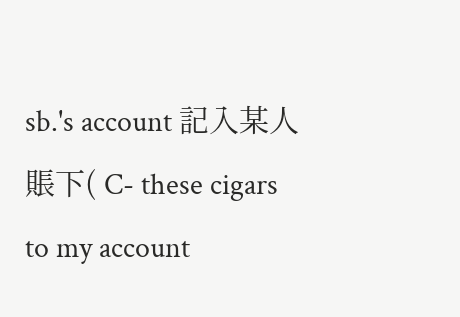sb.'s account 記入某人賬下( C- these cigars to my account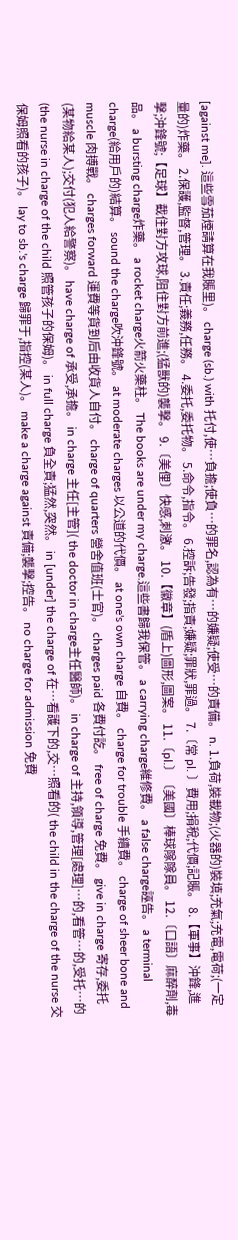[against me]. 這些雪茄煙請算在我賬里)。 charge (sb.) with 托付,使…負擔;使負…的罪名,認為有…的嫌疑;使受…的責備。 n. 1.負荷,裝載物;(火器的)裝填;充氣;充電,電荷;(一定量的)炸藥。 2.保護,監督,管理。 3.責任;義務,任務。 4.委托,委托物。 5.命令,指令。 6.控訴;告發;指責;嫌疑;罪狀,罪過。 7.〔常 pl. 〕費用;捐稅;代價;記賬。 8.【軍事】沖鋒,進擊;沖鋒號;【足球】截住對方攻球,阻住對方前進;(猛獸的)襲擊。 9.〔美俚〕快感,刺激。 10.【徽章】(盾上)圖形,圖案。 11.〔pl.〕〔美國〕棒球隊隊員。 12.〔口語〕麻醉劑,毒品。 a bursting charge炸藥。 a rocket charge火箭火藥柱。 The books are under my charge.這些書歸我保管。 a carrying charge維修費。 a false charge誣告。 a terminal charge(給用戶的)結算。 sound the charge吹沖鋒號。 at moderate charges 以公道的代價。 at one's own charge 自費。 charge for trouble 手續費。 charge of sheer bone and muscle 肉搏戰。 charges forward 運費等貨到后由收貨人自付。 charge of quarters 營舍值班(士官)。 charges paid 各費付訖。 free of charge 免費。 give in charge 寄存,委托(某物給某人);交付(犯人給警察)。 have charge of 承受,承擔。 in charge 主任[主管]( the doctor in charge主任醫師)。 in charge of 主持,領導,管理[處理]…的,看管…的,受托…的 (the nurse in charge of the child 照管孩子的保姆)。 in full charge 負全責;猛然,突然。 in [under] the charge of 在…看護下的,交…照看的( the child in the charge of the nurse 交保姆照看的孩子)。 lay to sb.'s charge 歸罪于,指控(某人)。 make a charge against 責備;襲擊;控告。 no charge for admission 免費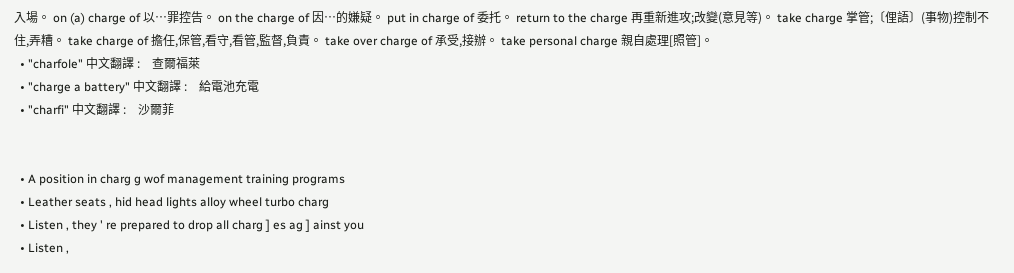入場。 on (a) charge of 以…罪控告。 on the charge of 因…的嫌疑。 put in charge of 委托。 return to the charge 再重新進攻;改變(意見等)。 take charge 掌管;〔俚語〕(事物)控制不住,弄糟。 take charge of 擔任,保管,看守,看管,監督,負責。 take over charge of 承受,接辦。 take personal charge 親自處理[照管]。
  • "charfole" 中文翻譯 :    查爾福萊
  • "charge a battery" 中文翻譯 :    給電池充電
  • "charfi" 中文翻譯 :    沙爾菲


  • A position in charg g wof management training programs
  • Leather seats , hid head lights alloy wheel turbo charg
  • Listen , they ' re prepared to drop all charg ] es ag ] ainst you
  • Listen ,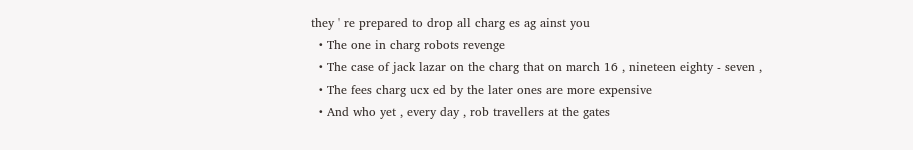they ' re prepared to drop all charg es ag ainst you
  • The one in charg robots revenge
  • The case of jack lazar on the charg that on march 16 , nineteen eighty - seven ,
  • The fees charg ucx ed by the later ones are more expensive
  • And who yet , every day , rob travellers at the gates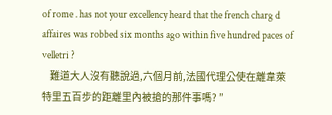of rome . has not your excellency heard that the french charg d affaires was robbed six months ago within five hundred paces of velletri ?
    難道大人沒有聽說過,六個月前,法國代理公使在離韋萊特里五百步的距離里內被搶的那件事嗎? ”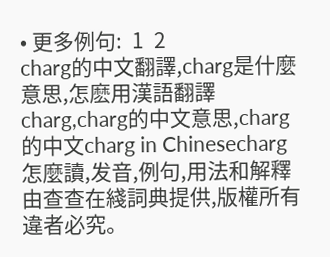• 更多例句:  1  2
charg的中文翻譯,charg是什麼意思,怎麽用漢語翻譯charg,charg的中文意思,charg的中文charg in Chinesecharg怎麼讀,发音,例句,用法和解釋由查查在綫詞典提供,版權所有違者必究。